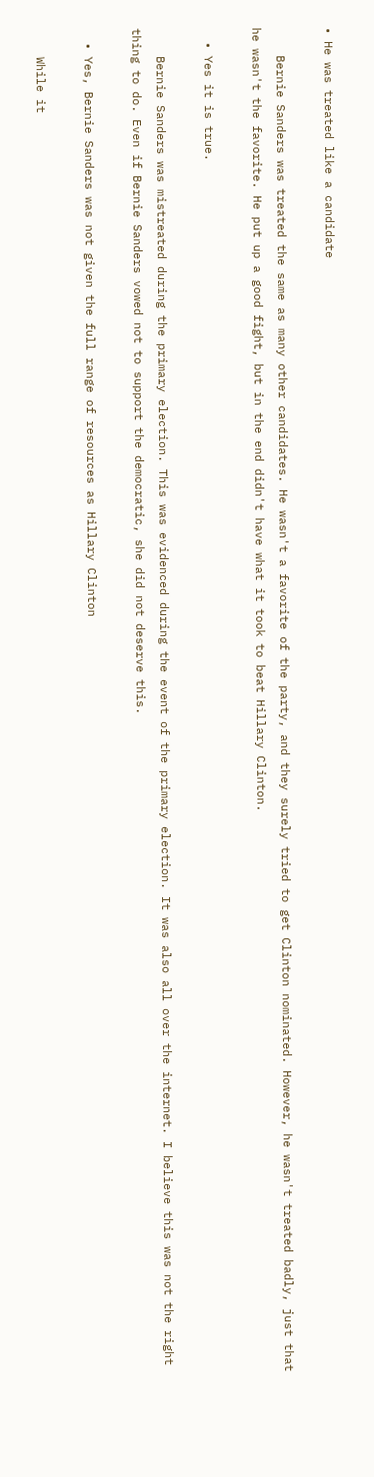• He was treated like a candidate

    Bernie Sanders was treated the same as many other candidates. He wasn't a favorite of the party, and they surely tried to get Clinton nominated. However, he wasn't treated badly, just that he wasn't the favorite. He put up a good fight, but in the end didn't have what it took to beat Hillary Clinton.

  • Yes it is true.

    Bernie Sanders was mistreated during the primary election. This was evidenced during the event of the primary election. It was also all over the internet. I believe this was not the right thing to do. Even if Bernie Sanders vowed not to support the democratic, she did not deserve this.

  • Yes, Bernie Sanders was not given the full range of resources as Hillary Clinton

    While it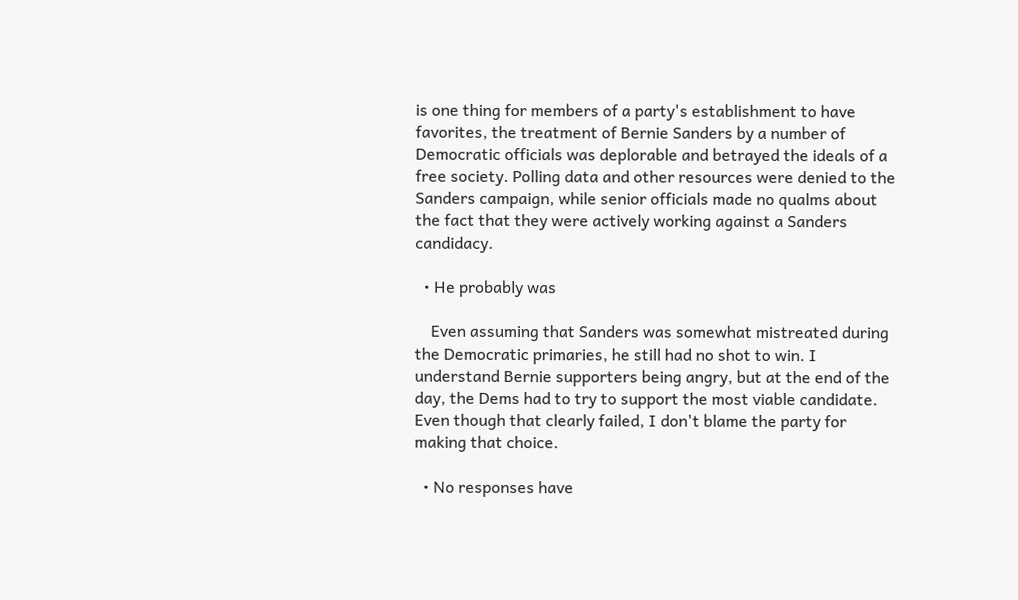is one thing for members of a party's establishment to have favorites, the treatment of Bernie Sanders by a number of Democratic officials was deplorable and betrayed the ideals of a free society. Polling data and other resources were denied to the Sanders campaign, while senior officials made no qualms about the fact that they were actively working against a Sanders candidacy.

  • He probably was

    Even assuming that Sanders was somewhat mistreated during the Democratic primaries, he still had no shot to win. I understand Bernie supporters being angry, but at the end of the day, the Dems had to try to support the most viable candidate. Even though that clearly failed, I don't blame the party for making that choice.

  • No responses have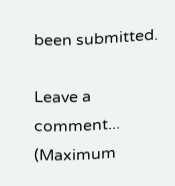been submitted.

Leave a comment...
(Maximum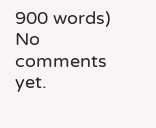900 words)
No comments yet.